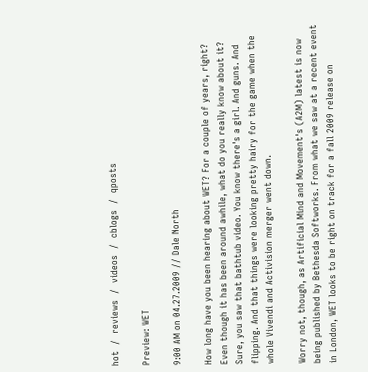hot  /  reviews  /  videos  /  cblogs  /  qposts

Preview: WET

9:00 AM on 04.27.2009 // Dale North

How long have you been hearing about WET? For a couple of years, right? Even though it has been around awhile, what do you really know about it? Sure, you saw that bathtub video. You know there's a girl. And guns. And flipping. And that things were looking pretty hairy for the game when the whole Vivendi and Activision merger went down.

Worry not, though, as Artificial Mind and Movement's (A2M) latest is now being published by Bethesda Softworks. From what we saw at a recent event in London, WET looks to be right on track for a fall 2009 release on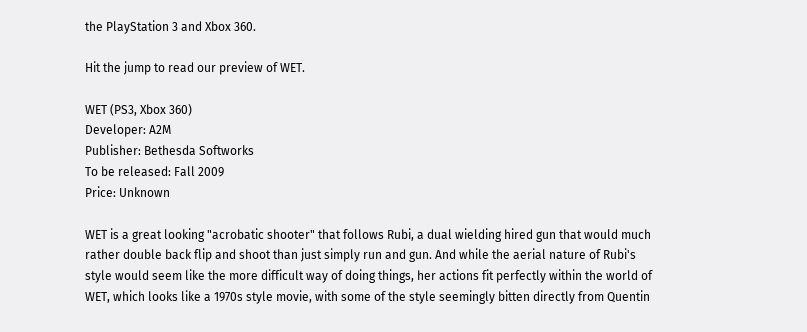the PlayStation 3 and Xbox 360.

Hit the jump to read our preview of WET.

WET (PS3, Xbox 360)
Developer: A2M
Publisher: Bethesda Softworks
To be released: Fall 2009
Price: Unknown

WET is a great looking "acrobatic shooter" that follows Rubi, a dual wielding hired gun that would much rather double back flip and shoot than just simply run and gun. And while the aerial nature of Rubi's style would seem like the more difficult way of doing things, her actions fit perfectly within the world of WET, which looks like a 1970s style movie, with some of the style seemingly bitten directly from Quentin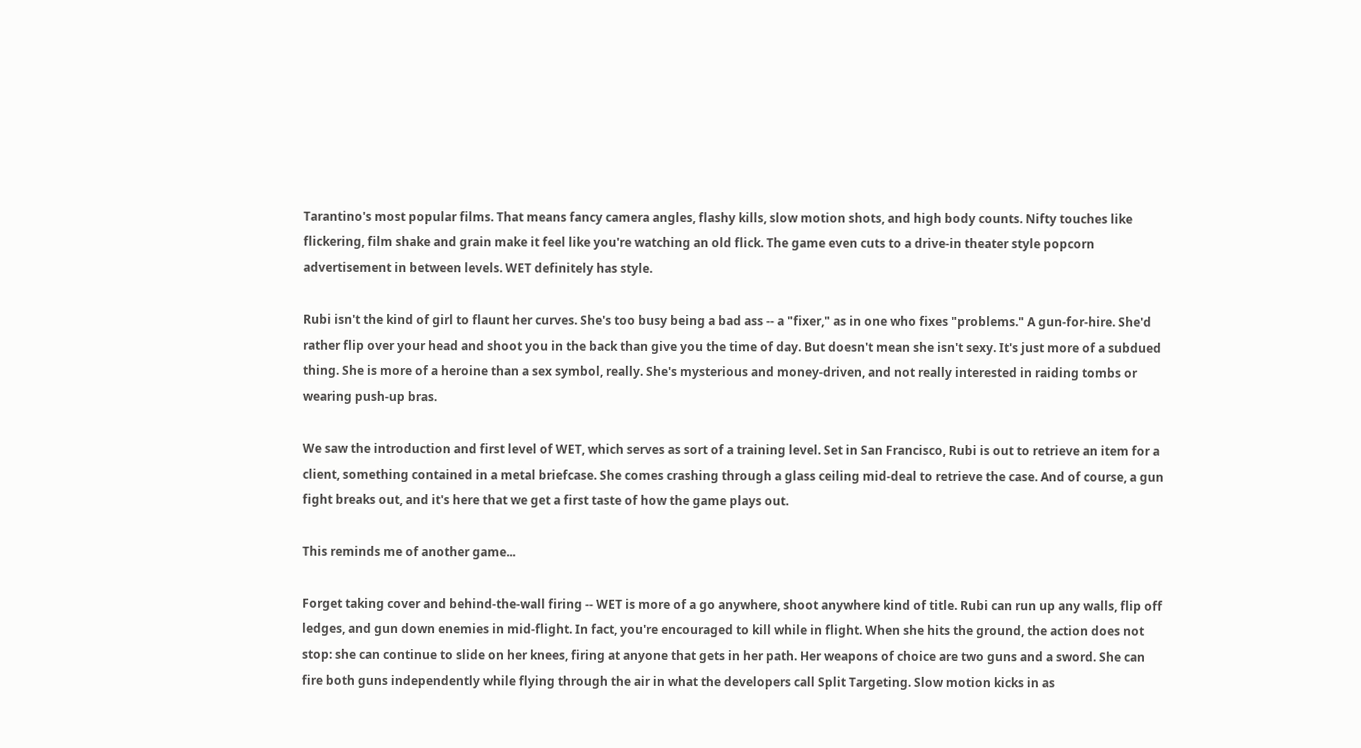Tarantino's most popular films. That means fancy camera angles, flashy kills, slow motion shots, and high body counts. Nifty touches like flickering, film shake and grain make it feel like you're watching an old flick. The game even cuts to a drive-in theater style popcorn advertisement in between levels. WET definitely has style.

Rubi isn't the kind of girl to flaunt her curves. She's too busy being a bad ass -- a "fixer," as in one who fixes "problems." A gun-for-hire. She'd rather flip over your head and shoot you in the back than give you the time of day. But doesn't mean she isn't sexy. It's just more of a subdued thing. She is more of a heroine than a sex symbol, really. She's mysterious and money-driven, and not really interested in raiding tombs or wearing push-up bras.

We saw the introduction and first level of WET, which serves as sort of a training level. Set in San Francisco, Rubi is out to retrieve an item for a client, something contained in a metal briefcase. She comes crashing through a glass ceiling mid-deal to retrieve the case. And of course, a gun fight breaks out, and it's here that we get a first taste of how the game plays out.

This reminds me of another game...

Forget taking cover and behind-the-wall firing -- WET is more of a go anywhere, shoot anywhere kind of title. Rubi can run up any walls, flip off ledges, and gun down enemies in mid-flight. In fact, you're encouraged to kill while in flight. When she hits the ground, the action does not stop: she can continue to slide on her knees, firing at anyone that gets in her path. Her weapons of choice are two guns and a sword. She can fire both guns independently while flying through the air in what the developers call Split Targeting. Slow motion kicks in as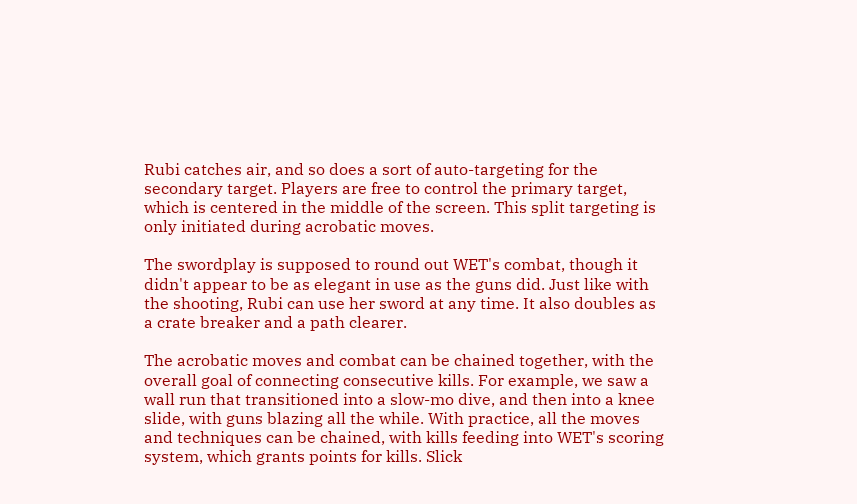Rubi catches air, and so does a sort of auto-targeting for the secondary target. Players are free to control the primary target,  which is centered in the middle of the screen. This split targeting is only initiated during acrobatic moves.

The swordplay is supposed to round out WET's combat, though it didn't appear to be as elegant in use as the guns did. Just like with the shooting, Rubi can use her sword at any time. It also doubles as a crate breaker and a path clearer.

The acrobatic moves and combat can be chained together, with the overall goal of connecting consecutive kills. For example, we saw a wall run that transitioned into a slow-mo dive, and then into a knee slide, with guns blazing all the while. With practice, all the moves and techniques can be chained, with kills feeding into WET's scoring system, which grants points for kills. Slick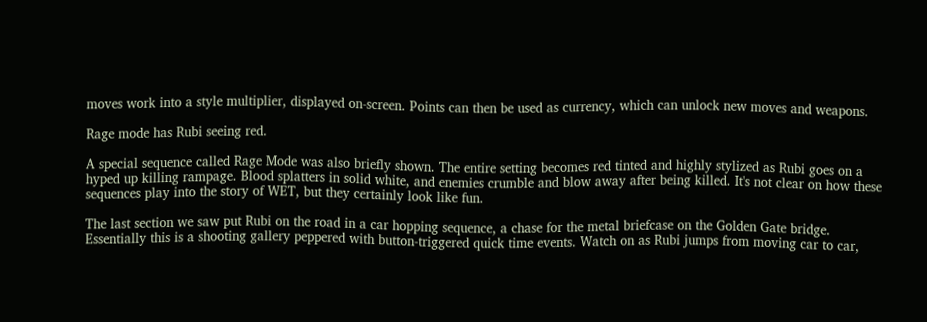moves work into a style multiplier, displayed on-screen. Points can then be used as currency, which can unlock new moves and weapons.

Rage mode has Rubi seeing red.

A special sequence called Rage Mode was also briefly shown. The entire setting becomes red tinted and highly stylized as Rubi goes on a hyped up killing rampage. Blood splatters in solid white, and enemies crumble and blow away after being killed. It's not clear on how these sequences play into the story of WET, but they certainly look like fun.

The last section we saw put Rubi on the road in a car hopping sequence, a chase for the metal briefcase on the Golden Gate bridge. Essentially this is a shooting gallery peppered with button-triggered quick time events. Watch on as Rubi jumps from moving car to car,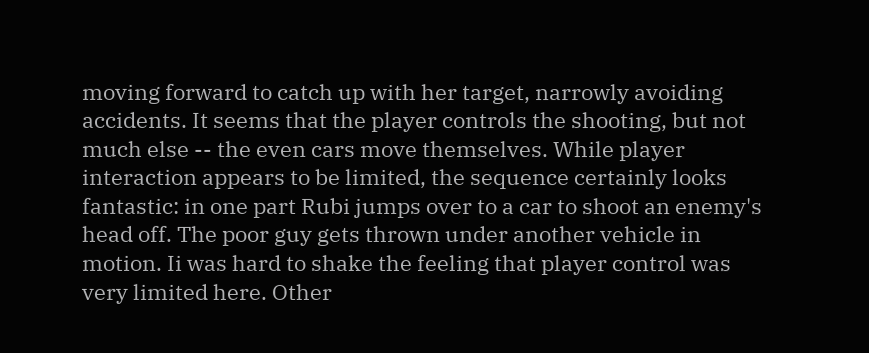moving forward to catch up with her target, narrowly avoiding accidents. It seems that the player controls the shooting, but not much else -- the even cars move themselves. While player interaction appears to be limited, the sequence certainly looks fantastic: in one part Rubi jumps over to a car to shoot an enemy's head off. The poor guy gets thrown under another vehicle in motion. Ii was hard to shake the feeling that player control was very limited here. Other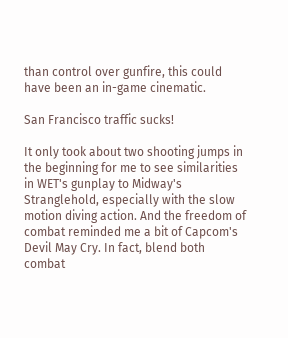than control over gunfire, this could have been an in-game cinematic.

San Francisco traffic sucks!

It only took about two shooting jumps in the beginning for me to see similarities in WET's gunplay to Midway's Stranglehold, especially with the slow motion diving action. And the freedom of combat reminded me a bit of Capcom's Devil May Cry. In fact, blend both combat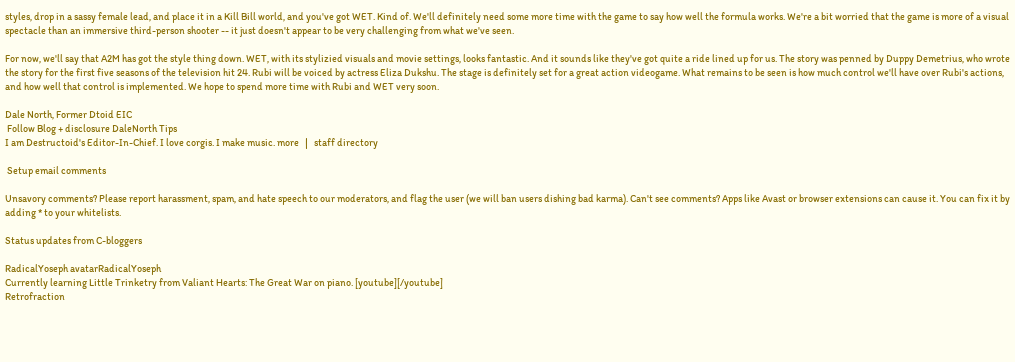styles, drop in a sassy female lead, and place it in a Kill Bill world, and you've got WET. Kind of. We'll definitely need some more time with the game to say how well the formula works. We're a bit worried that the game is more of a visual spectacle than an immersive third-person shooter -- it just doesn't appear to be very challenging from what we've seen.

For now, we'll say that A2M has got the style thing down. WET, with its stylizied visuals and movie settings, looks fantastic. And it sounds like they've got quite a ride lined up for us. The story was penned by Duppy Demetrius, who wrote the story for the first five seasons of the television hit 24. Rubi will be voiced by actress Eliza Dukshu. The stage is definitely set for a great action videogame. What remains to be seen is how much control we'll have over Rubi's actions, and how well that control is implemented. We hope to spend more time with Rubi and WET very soon.

Dale North, Former Dtoid EIC
 Follow Blog + disclosure DaleNorth Tips
I am Destructoid's Editor-In-Chief. I love corgis. I make music. more   |   staff directory

 Setup email comments

Unsavory comments? Please report harassment, spam, and hate speech to our moderators, and flag the user (we will ban users dishing bad karma). Can't see comments? Apps like Avast or browser extensions can cause it. You can fix it by adding * to your whitelists.

Status updates from C-bloggers

RadicalYoseph avatarRadicalYoseph
Currently learning Little Trinketry from Valiant Hearts: The Great War on piano. [youtube][/youtube]
Retrofraction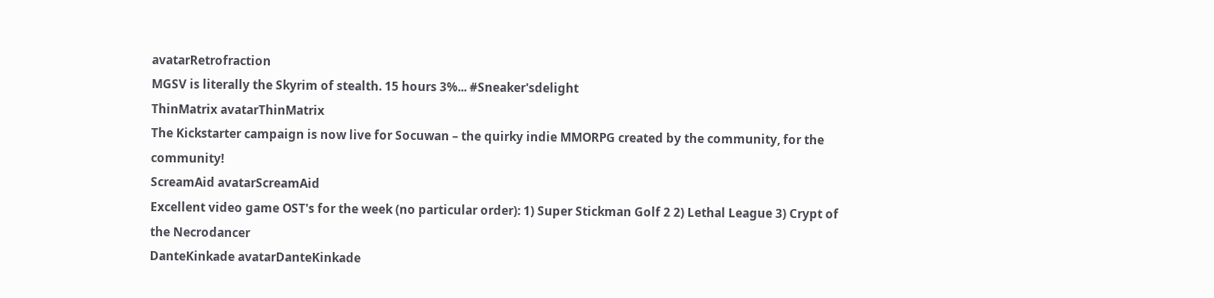avatarRetrofraction
MGSV is literally the Skyrim of stealth. 15 hours 3%... #Sneaker'sdelight
ThinMatrix avatarThinMatrix
The Kickstarter campaign is now live for Socuwan – the quirky indie MMORPG created by the community, for the community!
ScreamAid avatarScreamAid
Excellent video game OST's for the week (no particular order): 1) Super Stickman Golf 2 2) Lethal League 3) Crypt of the Necrodancer
DanteKinkade avatarDanteKinkade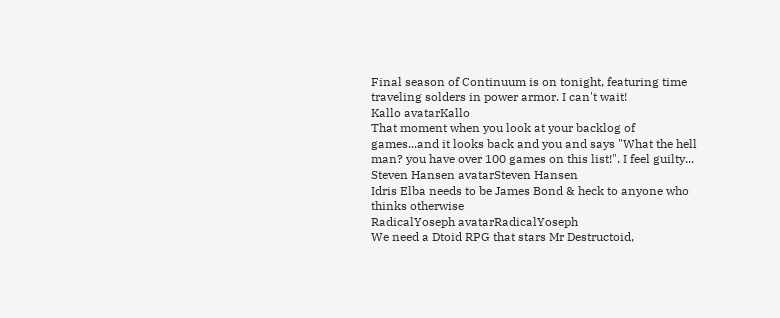Final season of Continuum is on tonight, featuring time traveling solders in power armor. I can't wait!
Kallo avatarKallo
That moment when you look at your backlog of games...and it looks back and you and says "What the hell man? you have over 100 games on this list!". I feel guilty...
Steven Hansen avatarSteven Hansen
Idris Elba needs to be James Bond & heck to anyone who thinks otherwise
RadicalYoseph avatarRadicalYoseph
We need a Dtoid RPG that stars Mr Destructoid,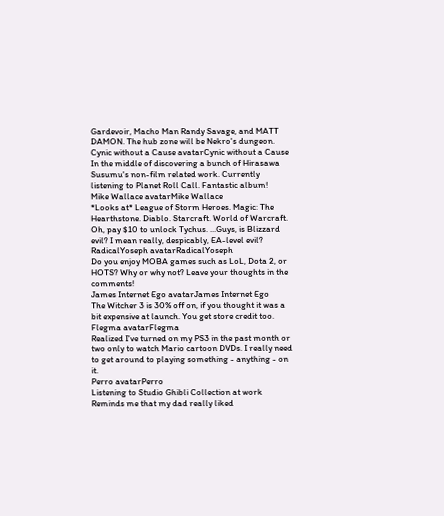Gardevoir, Macho Man Randy Savage, and MATT DAMON. The hub zone will be Nekro's dungeon.
Cynic without a Cause avatarCynic without a Cause
In the middle of discovering a bunch of Hirasawa Susumu's non-film related work. Currently listening to Planet Roll Call. Fantastic album!
Mike Wallace avatarMike Wallace
*Looks at* League of Storm Heroes. Magic: The Hearthstone. Diablo. Starcraft. World of Warcraft. Oh, pay $10 to unlock Tychus. ...Guys, is Blizzard evil? I mean really, despicably, EA-level evil?
RadicalYoseph avatarRadicalYoseph
Do you enjoy MOBA games such as LoL, Dota 2, or HOTS? Why or why not? Leave your thoughts in the comments!
James Internet Ego avatarJames Internet Ego
The Witcher 3 is 30% off on, if you thought it was a bit expensive at launch. You get store credit too.
Flegma avatarFlegma
Realized I've turned on my PS3 in the past month or two only to watch Mario cartoon DVDs. I really need to get around to playing something - anything - on it.
Perro avatarPerro
Listening to Studio Ghibli Collection at work Reminds me that my dad really liked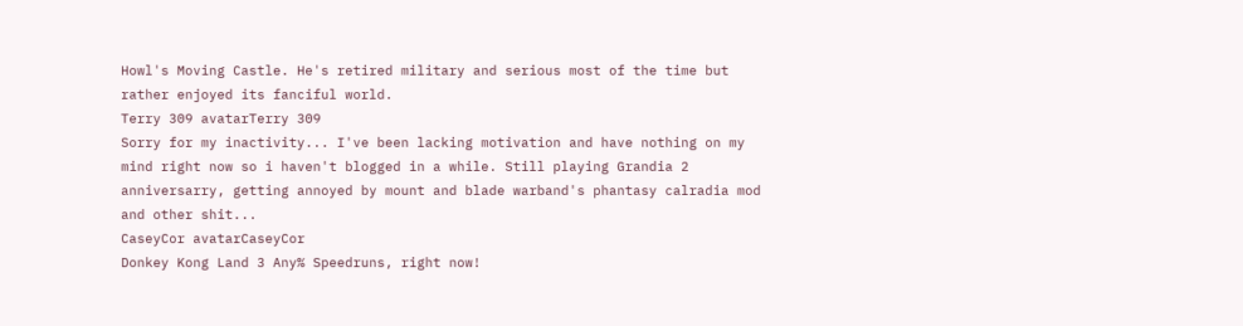Howl's Moving Castle. He's retired military and serious most of the time but rather enjoyed its fanciful world.
Terry 309 avatarTerry 309
Sorry for my inactivity... I've been lacking motivation and have nothing on my mind right now so i haven't blogged in a while. Still playing Grandia 2 anniversarry, getting annoyed by mount and blade warband's phantasy calradia mod and other shit...
CaseyCor avatarCaseyCor
Donkey Kong Land 3 Any% Speedruns, right now!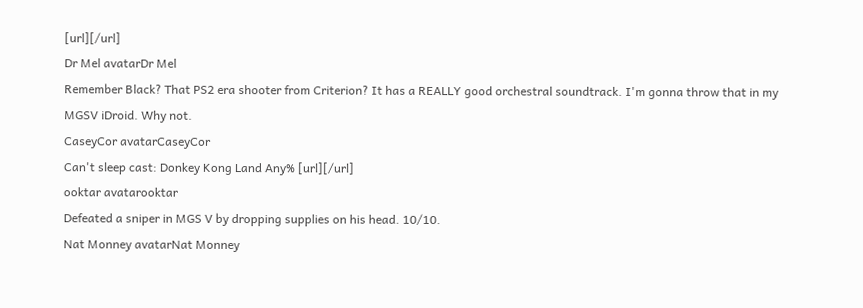[url][/url]
Dr Mel avatarDr Mel
Remember Black? That PS2 era shooter from Criterion? It has a REALLY good orchestral soundtrack. I'm gonna throw that in my MGSV iDroid. Why not.
CaseyCor avatarCaseyCor
Can't sleep cast: Donkey Kong Land Any% [url][/url]
ooktar avatarooktar
Defeated a sniper in MGS V by dropping supplies on his head. 10/10.
Nat Monney avatarNat Monney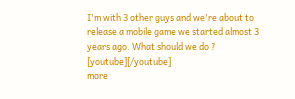I'm with 3 other guys and we're about to release a mobile game we started almost 3 years ago. What should we do ? [youtube][/youtube]
more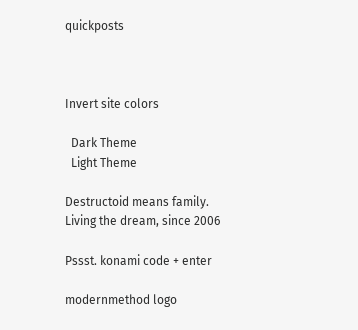quickposts



Invert site colors

  Dark Theme
  Light Theme

Destructoid means family.
Living the dream, since 2006

Pssst. konami code + enter

modernmethod logo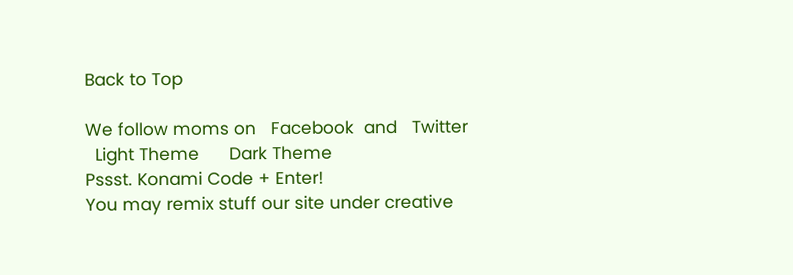Back to Top

We follow moms on   Facebook  and   Twitter
  Light Theme      Dark Theme
Pssst. Konami Code + Enter!
You may remix stuff our site under creative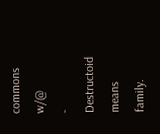commons w/@
- Destructoid means family.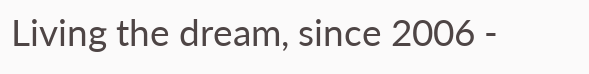Living the dream, since 2006 -